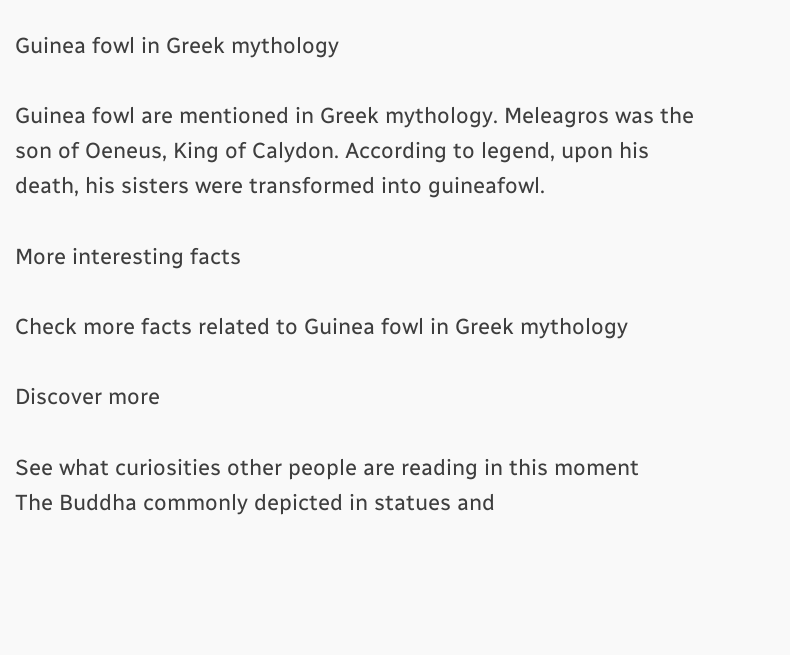Guinea fowl in Greek mythology

Guinea fowl are mentioned in Greek mythology. Meleagros was the son of Oeneus, King of Calydon. According to legend, upon his death, his sisters were transformed into guineafowl.

More interesting facts

Check more facts related to Guinea fowl in Greek mythology

Discover more

See what curiosities other people are reading in this moment
The Buddha commonly depicted in statues and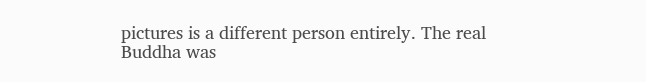pictures is a different person entirely. The real Buddha was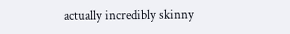actually incredibly skinny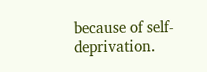because of self-deprivation.